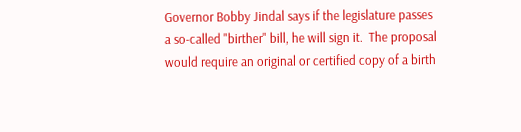Governor Bobby Jindal says if the legislature passes a so-called "birther" bill, he will sign it.  The proposal would require an original or certified copy of a birth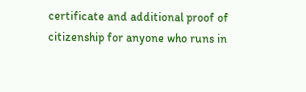certificate and additional proof of citizenship for anyone who runs in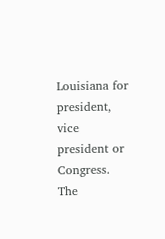Louisiana for president, vice president or Congress.  The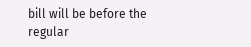bill will be before the regular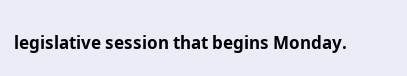legislative session that begins Monday.